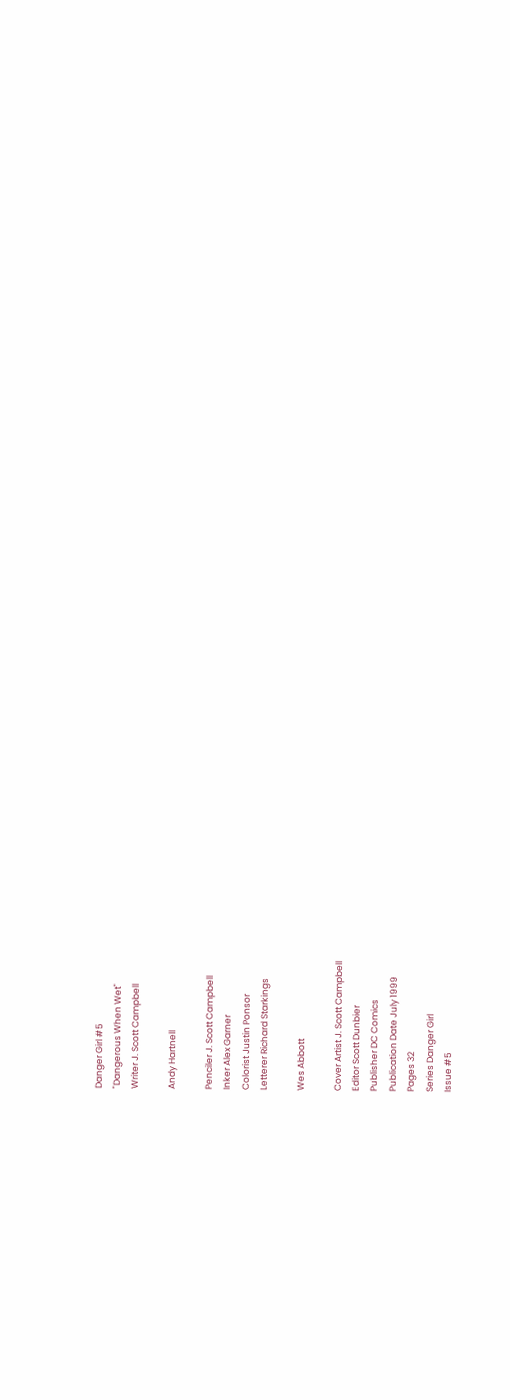Danger Girl #5
"Dangerous When Wet"
Writer J. Scott Campbell

Andy Hartnell

Penciler J. Scott Campbell
Inker Alex Garner
Colorist Justin Ponsor
Letterer Richard Starkings

Wes Abbott

Cover Artist J. Scott Campbell
Editor Scott Dunbier
Publisher DC Comics
Publication Date July 1999
Pages 32
Series Danger Girl
Issue #5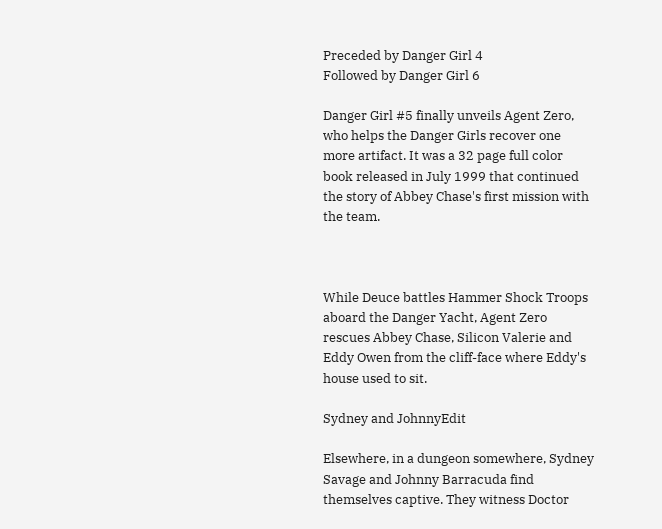Preceded by Danger Girl 4
Followed by Danger Girl 6

Danger Girl #5 finally unveils Agent Zero, who helps the Danger Girls recover one more artifact. It was a 32 page full color book released in July 1999 that continued the story of Abbey Chase's first mission with the team.



While Deuce battles Hammer Shock Troops aboard the Danger Yacht, Agent Zero rescues Abbey Chase, Silicon Valerie and Eddy Owen from the cliff-face where Eddy's house used to sit.

Sydney and JohnnyEdit

Elsewhere, in a dungeon somewhere, Sydney Savage and Johnny Barracuda find themselves captive. They witness Doctor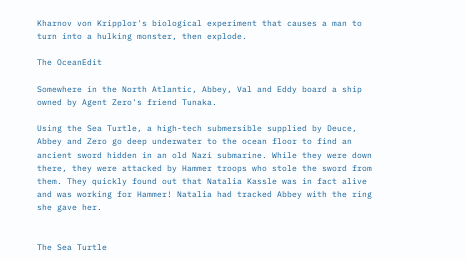Kharnov von Kripplor's biological experiment that causes a man to turn into a hulking monster, then explode.

The OceanEdit

Somewhere in the North Atlantic, Abbey, Val and Eddy board a ship owned by Agent Zero's friend Tunaka.

Using the Sea Turtle, a high-tech submersible supplied by Deuce, Abbey and Zero go deep underwater to the ocean floor to find an ancient sword hidden in an old Nazi submarine. While they were down there, they were attacked by Hammer troops who stole the sword from them. They quickly found out that Natalia Kassle was in fact alive and was working for Hammer! Natalia had tracked Abbey with the ring she gave her.


The Sea Turtle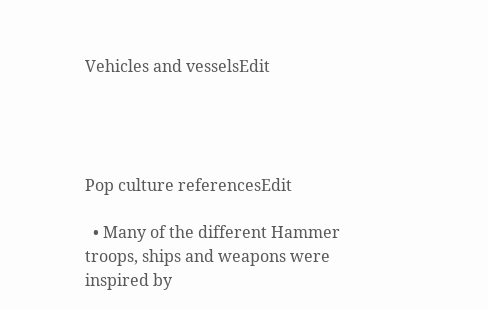Vehicles and vesselsEdit




Pop culture referencesEdit

  • Many of the different Hammer troops, ships and weapons were inspired by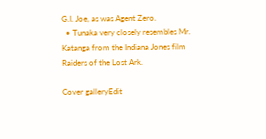G.I. Joe, as was Agent Zero.
  • Tunaka very closely resembles Mr. Katanga from the Indiana Jones film Raiders of the Lost Ark.

Cover galleryEdit